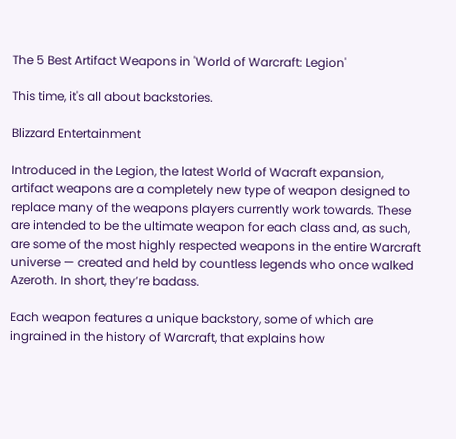The 5 Best Artifact Weapons in 'World of Warcraft: Legion'

This time, it's all about backstories.

Blizzard Entertainment

Introduced in the Legion, the latest World of Wacraft expansion, artifact weapons are a completely new type of weapon designed to replace many of the weapons players currently work towards. These are intended to be the ultimate weapon for each class and, as such, are some of the most highly respected weapons in the entire Warcraft universe — created and held by countless legends who once walked Azeroth. In short, they’re badass.

Each weapon features a unique backstory, some of which are ingrained in the history of Warcraft, that explains how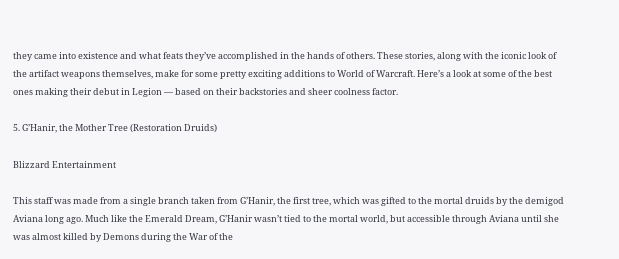they came into existence and what feats they’ve accomplished in the hands of others. These stories, along with the iconic look of the artifact weapons themselves, make for some pretty exciting additions to World of Warcraft. Here’s a look at some of the best ones making their debut in Legion — based on their backstories and sheer coolness factor.

5. G’Hanir, the Mother Tree (Restoration Druids)

Blizzard Entertainment

This staff was made from a single branch taken from G’Hanir, the first tree, which was gifted to the mortal druids by the demigod Aviana long ago. Much like the Emerald Dream, G’Hanir wasn’t tied to the mortal world, but accessible through Aviana until she was almost killed by Demons during the War of the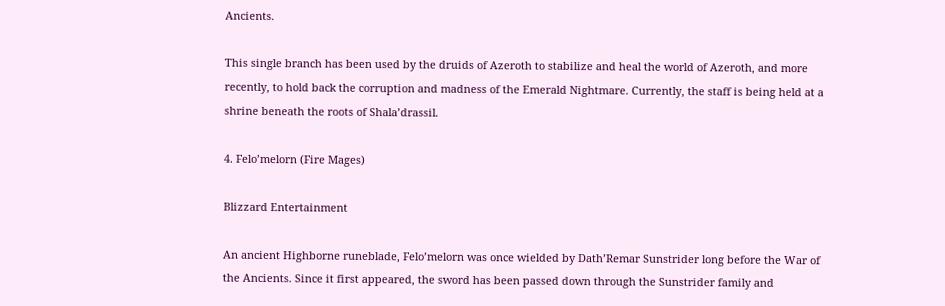Ancients.

This single branch has been used by the druids of Azeroth to stabilize and heal the world of Azeroth, and more recently, to hold back the corruption and madness of the Emerald Nightmare. Currently, the staff is being held at a shrine beneath the roots of Shala’drassil.

4. Felo’melorn (Fire Mages)

Blizzard Entertainment

An ancient Highborne runeblade, Felo’melorn was once wielded by Dath’Remar Sunstrider long before the War of the Ancients. Since it first appeared, the sword has been passed down through the Sunstrider family and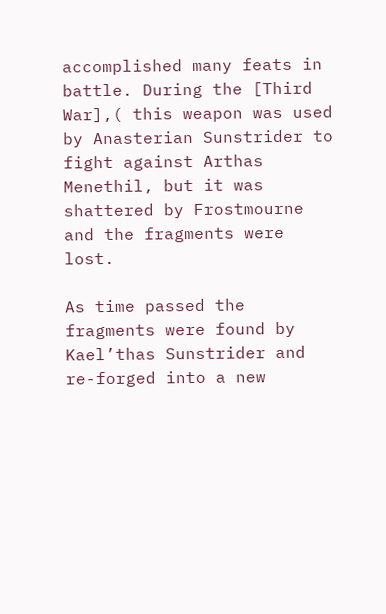accomplished many feats in battle. During the [Third War],( this weapon was used by Anasterian Sunstrider to fight against Arthas Menethil, but it was shattered by Frostmourne and the fragments were lost.

As time passed the fragments were found by Kael’thas Sunstrider and re-forged into a new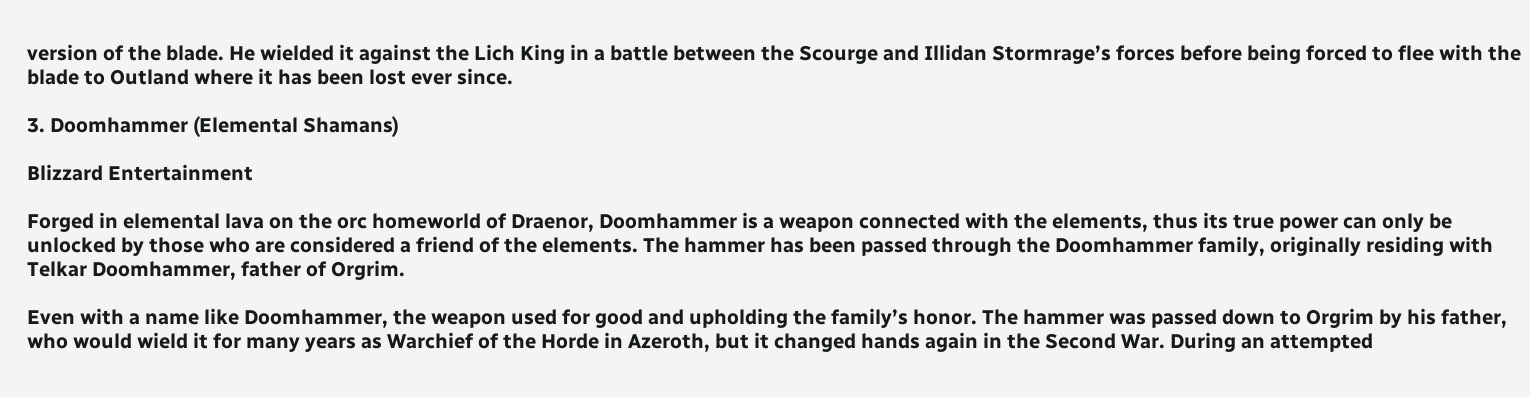version of the blade. He wielded it against the Lich King in a battle between the Scourge and Illidan Stormrage’s forces before being forced to flee with the blade to Outland where it has been lost ever since.

3. Doomhammer (Elemental Shamans)

Blizzard Entertainment

Forged in elemental lava on the orc homeworld of Draenor, Doomhammer is a weapon connected with the elements, thus its true power can only be unlocked by those who are considered a friend of the elements. The hammer has been passed through the Doomhammer family, originally residing with Telkar Doomhammer, father of Orgrim.

Even with a name like Doomhammer, the weapon used for good and upholding the family’s honor. The hammer was passed down to Orgrim by his father, who would wield it for many years as Warchief of the Horde in Azeroth, but it changed hands again in the Second War. During an attempted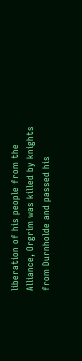liberation of his people from the Alliance, Orgrim was killed by knights from Durnholde and passed his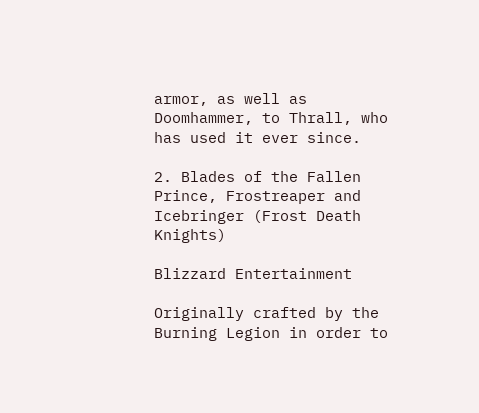armor, as well as Doomhammer, to Thrall, who has used it ever since.

2. Blades of the Fallen Prince, Frostreaper and Icebringer (Frost Death Knights)

Blizzard Entertainment

Originally crafted by the Burning Legion in order to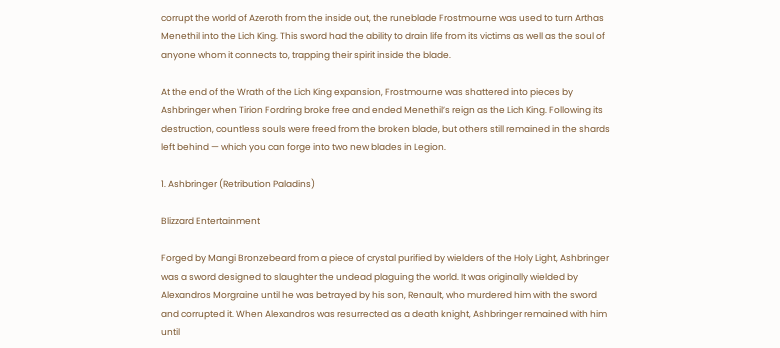corrupt the world of Azeroth from the inside out, the runeblade Frostmourne was used to turn Arthas Menethil into the Lich King. This sword had the ability to drain life from its victims as well as the soul of anyone whom it connects to, trapping their spirit inside the blade.

At the end of the Wrath of the Lich King expansion, Frostmourne was shattered into pieces by Ashbringer when Tirion Fordring broke free and ended Menethil’s reign as the Lich King. Following its destruction, countless souls were freed from the broken blade, but others still remained in the shards left behind — which you can forge into two new blades in Legion.

1. Ashbringer (Retribution Paladins)

Blizzard Entertainment

Forged by Mangi Bronzebeard from a piece of crystal purified by wielders of the Holy Light, Ashbringer was a sword designed to slaughter the undead plaguing the world. It was originally wielded by Alexandros Morgraine until he was betrayed by his son, Renault, who murdered him with the sword and corrupted it. When Alexandros was resurrected as a death knight, Ashbringer remained with him until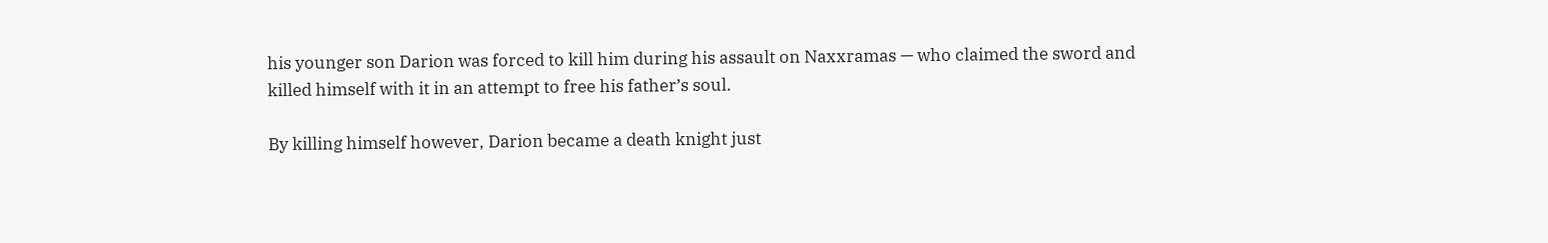his younger son Darion was forced to kill him during his assault on Naxxramas — who claimed the sword and killed himself with it in an attempt to free his father’s soul.

By killing himself however, Darion became a death knight just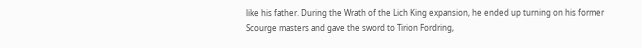like his father. During the Wrath of the Lich King expansion, he ended up turning on his former Scourge masters and gave the sword to Tirion Fordring,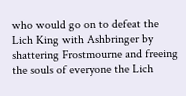who would go on to defeat the Lich King with Ashbringer by shattering Frostmourne and freeing the souls of everyone the Lich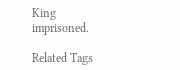King imprisoned.

Related Tags